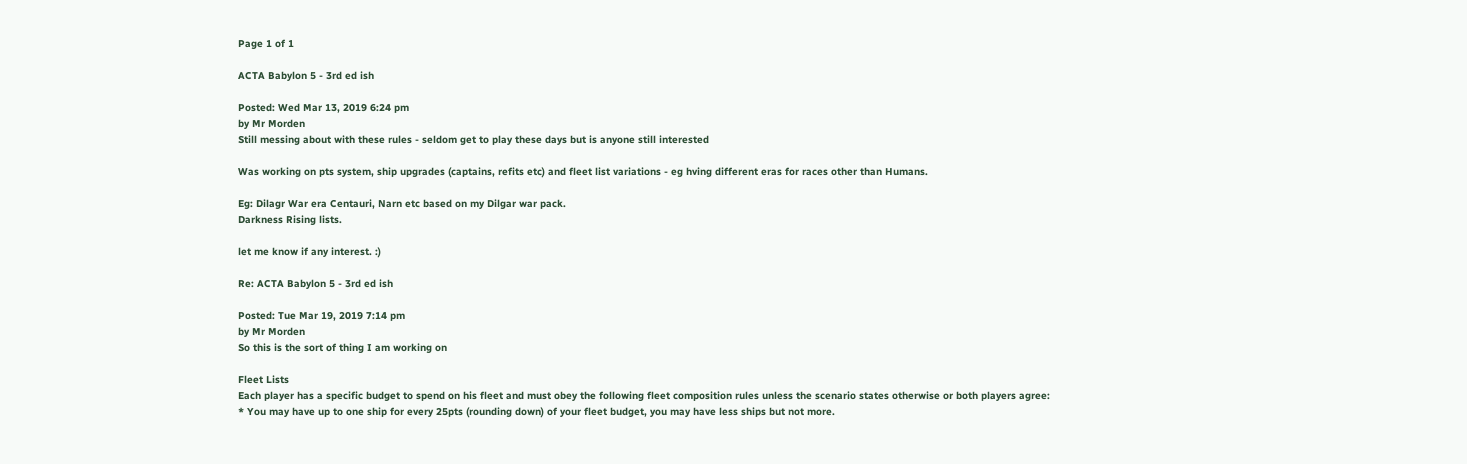Page 1 of 1

ACTA Babylon 5 - 3rd ed ish

Posted: Wed Mar 13, 2019 6:24 pm
by Mr Morden
Still messing about with these rules - seldom get to play these days but is anyone still interested

Was working on pts system, ship upgrades (captains, refits etc) and fleet list variations - eg hving different eras for races other than Humans.

Eg: Dilagr War era Centauri, Narn etc based on my Dilgar war pack.
Darkness Rising lists.

let me know if any interest. :)

Re: ACTA Babylon 5 - 3rd ed ish

Posted: Tue Mar 19, 2019 7:14 pm
by Mr Morden
So this is the sort of thing I am working on

Fleet Lists
Each player has a specific budget to spend on his fleet and must obey the following fleet composition rules unless the scenario states otherwise or both players agree:
* You may have up to one ship for every 25pts (rounding down) of your fleet budget, you may have less ships but not more.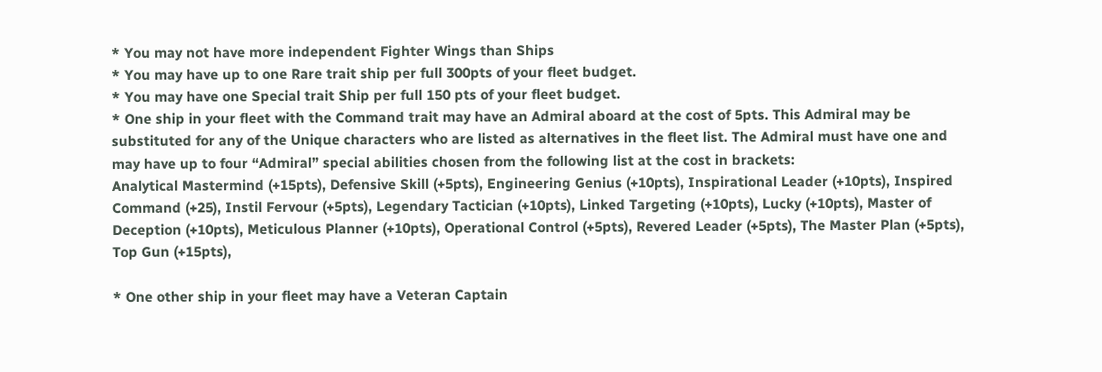* You may not have more independent Fighter Wings than Ships
* You may have up to one Rare trait ship per full 300pts of your fleet budget.
* You may have one Special trait Ship per full 150 pts of your fleet budget.
* One ship in your fleet with the Command trait may have an Admiral aboard at the cost of 5pts. This Admiral may be substituted for any of the Unique characters who are listed as alternatives in the fleet list. The Admiral must have one and may have up to four “Admiral” special abilities chosen from the following list at the cost in brackets:
Analytical Mastermind (+15pts), Defensive Skill (+5pts), Engineering Genius (+10pts), Inspirational Leader (+10pts), Inspired Command (+25), Instil Fervour (+5pts), Legendary Tactician (+10pts), Linked Targeting (+10pts), Lucky (+10pts), Master of Deception (+10pts), Meticulous Planner (+10pts), Operational Control (+5pts), Revered Leader (+5pts), The Master Plan (+5pts), Top Gun (+15pts),

* One other ship in your fleet may have a Veteran Captain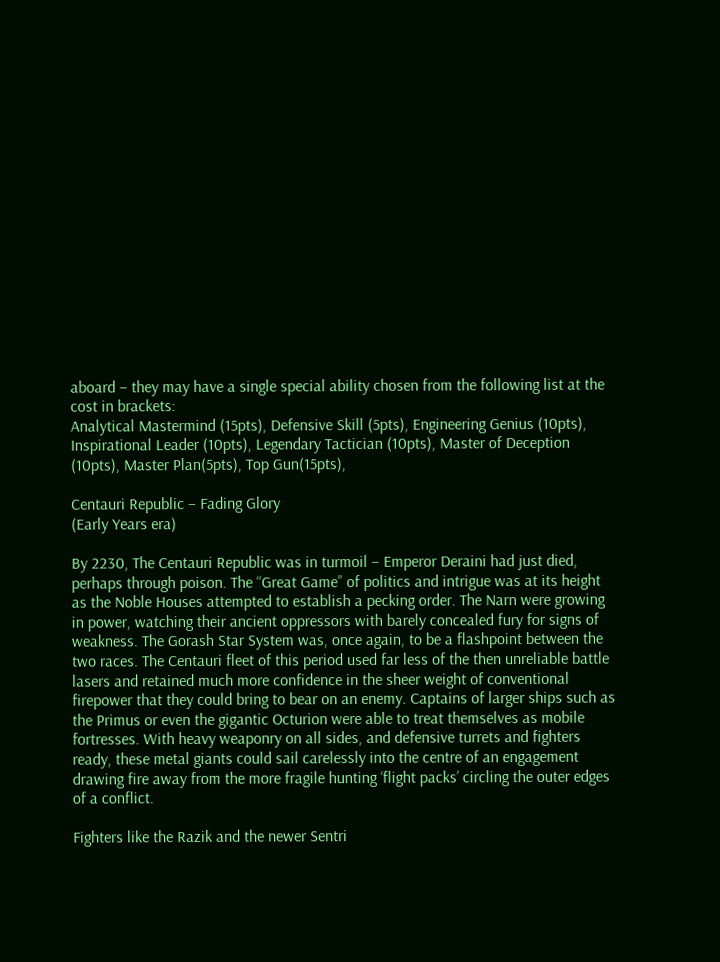aboard – they may have a single special ability chosen from the following list at the cost in brackets:
Analytical Mastermind (15pts), Defensive Skill (5pts), Engineering Genius (10pts), Inspirational Leader (10pts), Legendary Tactician (10pts), Master of Deception (10pts), Master Plan(5pts), Top Gun(15pts),

Centauri Republic – Fading Glory
(Early Years era)

By 2230, The Centauri Republic was in turmoil – Emperor Deraini had just died, perhaps through poison. The “Great Game” of politics and intrigue was at its height as the Noble Houses attempted to establish a pecking order. The Narn were growing in power, watching their ancient oppressors with barely concealed fury for signs of weakness. The Gorash Star System was, once again, to be a flashpoint between the two races. The Centauri fleet of this period used far less of the then unreliable battle lasers and retained much more confidence in the sheer weight of conventional firepower that they could bring to bear on an enemy. Captains of larger ships such as the Primus or even the gigantic Octurion were able to treat themselves as mobile fortresses. With heavy weaponry on all sides, and defensive turrets and fighters ready, these metal giants could sail carelessly into the centre of an engagement drawing fire away from the more fragile hunting ‘flight packs’ circling the outer edges of a conflict.

Fighters like the Razik and the newer Sentri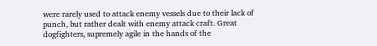were rarely used to attack enemy vessels due to their lack of punch, but rather dealt with enemy attack craft. Great dogfighters, supremely agile in the hands of the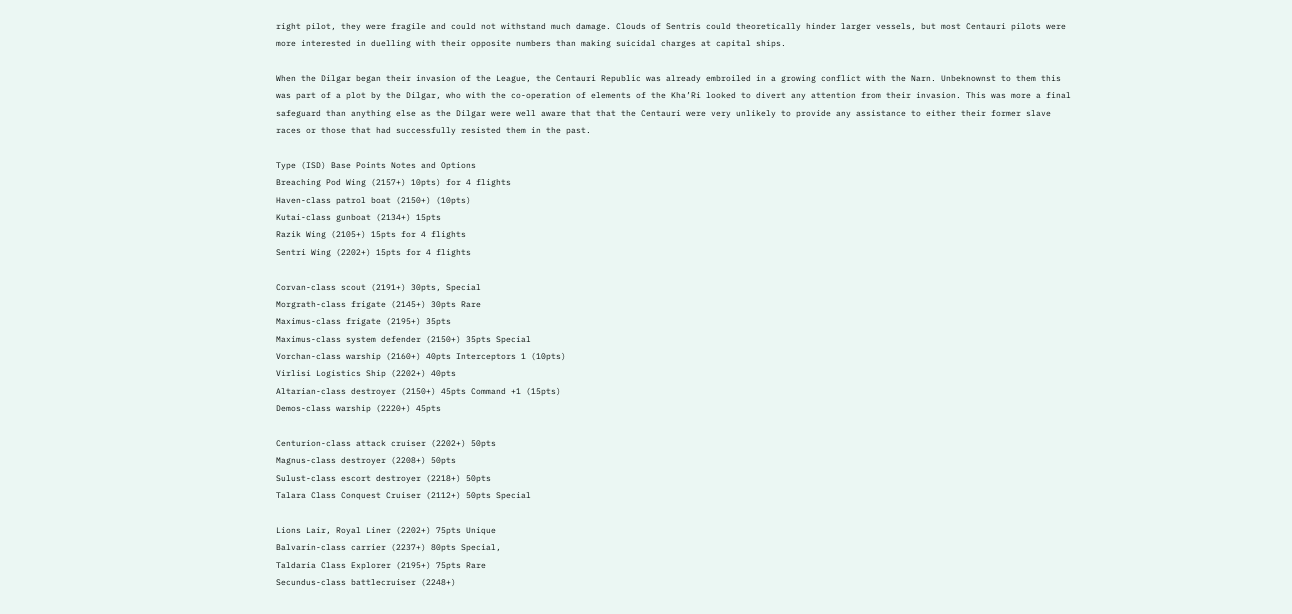right pilot, they were fragile and could not withstand much damage. Clouds of Sentris could theoretically hinder larger vessels, but most Centauri pilots were more interested in duelling with their opposite numbers than making suicidal charges at capital ships.

When the Dilgar began their invasion of the League, the Centauri Republic was already embroiled in a growing conflict with the Narn. Unbeknownst to them this was part of a plot by the Dilgar, who with the co-operation of elements of the Kha’Ri looked to divert any attention from their invasion. This was more a final safeguard than anything else as the Dilgar were well aware that that the Centauri were very unlikely to provide any assistance to either their former slave races or those that had successfully resisted them in the past.

Type (ISD) Base Points Notes and Options
Breaching Pod Wing (2157+) 10pts) for 4 flights
Haven-class patrol boat (2150+) (10pts)
Kutai-class gunboat (2134+) 15pts
Razik Wing (2105+) 15pts for 4 flights
Sentri Wing (2202+) 15pts for 4 flights

Corvan-class scout (2191+) 30pts, Special
Morgrath-class frigate (2145+) 30pts Rare
Maximus-class frigate (2195+) 35pts
Maximus-class system defender (2150+) 35pts Special
Vorchan-class warship (2160+) 40pts Interceptors 1 (10pts)
Virlisi Logistics Ship (2202+) 40pts
Altarian-class destroyer (2150+) 45pts Command +1 (15pts)
Demos-class warship (2220+) 45pts

Centurion-class attack cruiser (2202+) 50pts
Magnus-class destroyer (2208+) 50pts
Sulust-class escort destroyer (2218+) 50pts
Talara Class Conquest Cruiser (2112+) 50pts Special

Lions Lair, Royal Liner (2202+) 75pts Unique
Balvarin-class carrier (2237+) 80pts Special,
Taldaria Class Explorer (2195+) 75pts Rare
Secundus-class battlecruiser (2248+)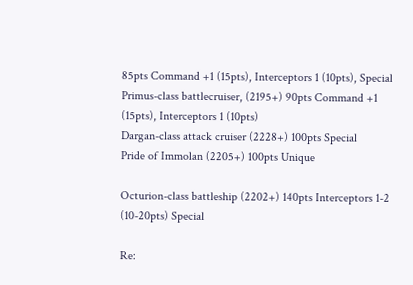85pts Command +1 (15pts), Interceptors 1 (10pts), Special
Primus-class battlecruiser, (2195+) 90pts Command +1 (15pts), Interceptors 1 (10pts)
Dargan-class attack cruiser (2228+) 100pts Special
Pride of Immolan (2205+) 100pts Unique

Octurion-class battleship (2202+) 140pts Interceptors 1-2 (10-20pts) Special

Re: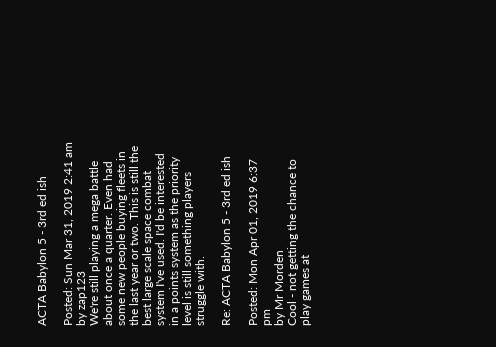ACTA Babylon 5 - 3rd ed ish

Posted: Sun Mar 31, 2019 2:41 am
by zap123
We're still playing a mega battle about once a quarter. Even had some new people buying fleets in the last year or two. This is still the best large scale space combat system I've used. I'd be interested in a points system as the priority level is still something players struggle with.

Re: ACTA Babylon 5 - 3rd ed ish

Posted: Mon Apr 01, 2019 6:37 pm
by Mr Morden
Cool - not getting the chance to play games at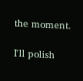the moment.

I'll polish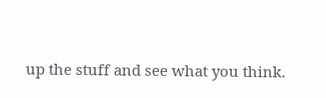up the stuff and see what you think.